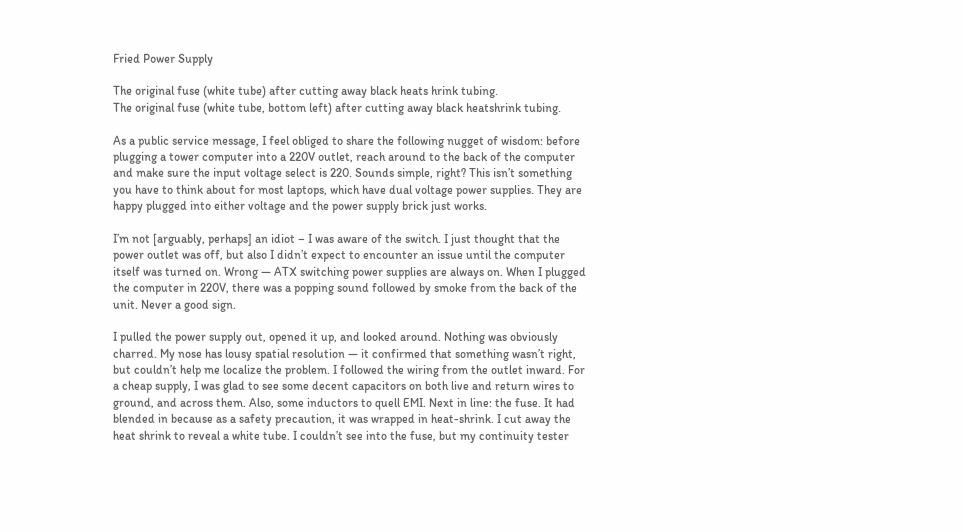Fried Power Supply

The original fuse (white tube) after cutting away black heats hrink tubing.
The original fuse (white tube, bottom left) after cutting away black heatshrink tubing.

As a public service message, I feel obliged to share the following nugget of wisdom: before plugging a tower computer into a 220V outlet, reach around to the back of the computer and make sure the input voltage select is 220. Sounds simple, right? This isn’t something you have to think about for most laptops, which have dual voltage power supplies. They are happy plugged into either voltage and the power supply brick just works.

I’m not [arguably, perhaps] an idiot – I was aware of the switch. I just thought that the power outlet was off, but also I didn’t expect to encounter an issue until the computer itself was turned on. Wrong — ATX switching power supplies are always on. When I plugged the computer in 220V, there was a popping sound followed by smoke from the back of the unit. Never a good sign.

I pulled the power supply out, opened it up, and looked around. Nothing was obviously charred. My nose has lousy spatial resolution — it confirmed that something wasn’t right, but couldn’t help me localize the problem. I followed the wiring from the outlet inward. For a cheap supply, I was glad to see some decent capacitors on both live and return wires to ground, and across them. Also, some inductors to quell EMI. Next in line: the fuse. It had blended in because as a safety precaution, it was wrapped in heat-shrink. I cut away the heat shrink to reveal a white tube. I couldn’t see into the fuse, but my continuity tester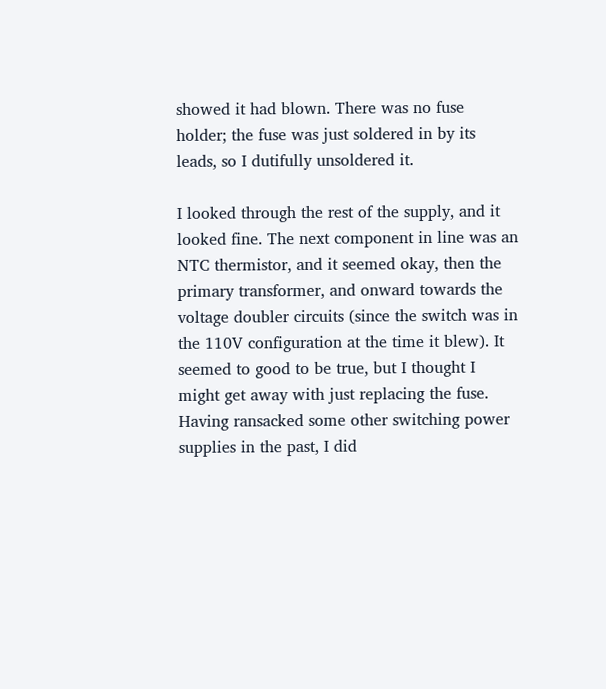showed it had blown. There was no fuse holder; the fuse was just soldered in by its leads, so I dutifully unsoldered it.

I looked through the rest of the supply, and it looked fine. The next component in line was an NTC thermistor, and it seemed okay, then the primary transformer, and onward towards the voltage doubler circuits (since the switch was in the 110V configuration at the time it blew). It seemed to good to be true, but I thought I might get away with just replacing the fuse. Having ransacked some other switching power supplies in the past, I did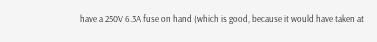have a 250V 6.3A fuse on hand (which is good, because it would have taken at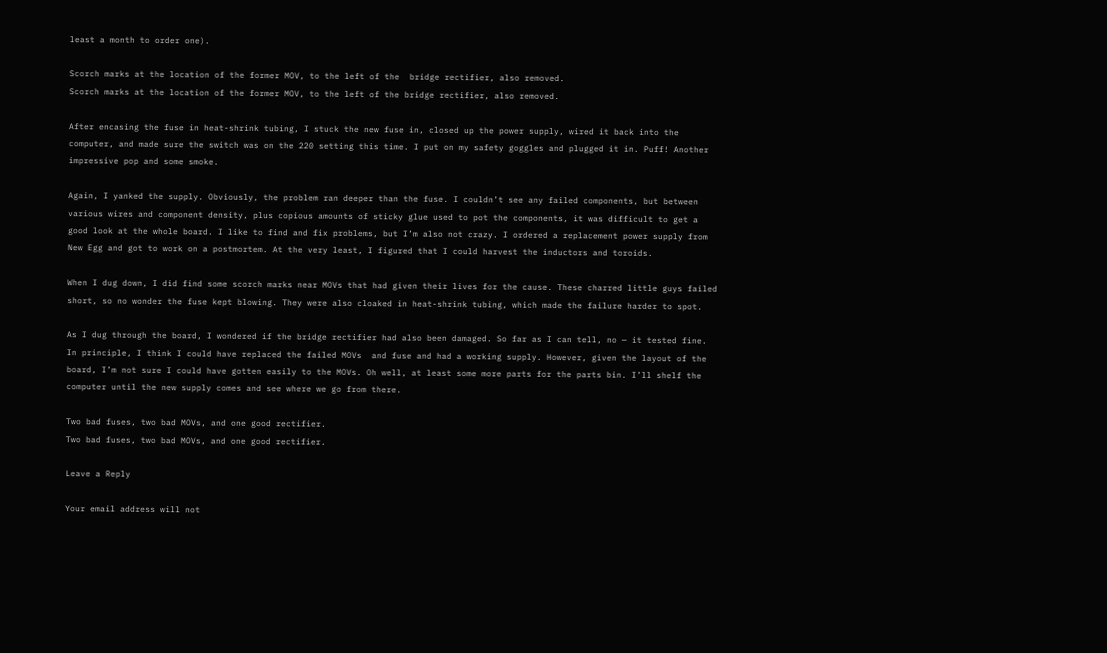least a month to order one).

Scorch marks at the location of the former MOV, to the left of the  bridge rectifier, also removed.
Scorch marks at the location of the former MOV, to the left of the bridge rectifier, also removed.

After encasing the fuse in heat-shrink tubing, I stuck the new fuse in, closed up the power supply, wired it back into the computer, and made sure the switch was on the 220 setting this time. I put on my safety goggles and plugged it in. Puff! Another impressive pop and some smoke.

Again, I yanked the supply. Obviously, the problem ran deeper than the fuse. I couldn’t see any failed components, but between various wires and component density, plus copious amounts of sticky glue used to pot the components, it was difficult to get a good look at the whole board. I like to find and fix problems, but I’m also not crazy. I ordered a replacement power supply from New Egg and got to work on a postmortem. At the very least, I figured that I could harvest the inductors and toroids.

When I dug down, I did find some scorch marks near MOVs that had given their lives for the cause. These charred little guys failed short, so no wonder the fuse kept blowing. They were also cloaked in heat-shrink tubing, which made the failure harder to spot.

As I dug through the board, I wondered if the bridge rectifier had also been damaged. So far as I can tell, no — it tested fine. In principle, I think I could have replaced the failed MOVs  and fuse and had a working supply. However, given the layout of the board, I’m not sure I could have gotten easily to the MOVs. Oh well, at least some more parts for the parts bin. I’ll shelf the computer until the new supply comes and see where we go from there.

Two bad fuses, two bad MOVs, and one good rectifier.
Two bad fuses, two bad MOVs, and one good rectifier.

Leave a Reply

Your email address will not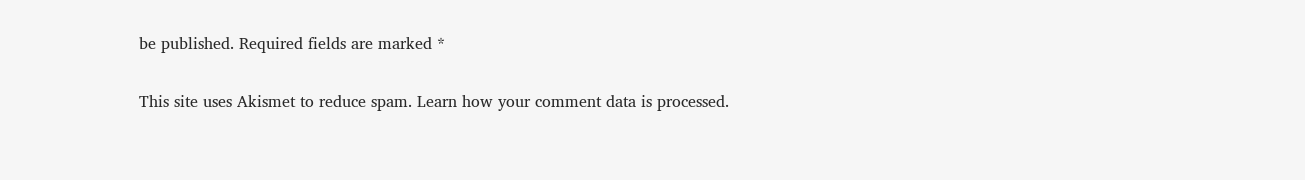be published. Required fields are marked *

This site uses Akismet to reduce spam. Learn how your comment data is processed.